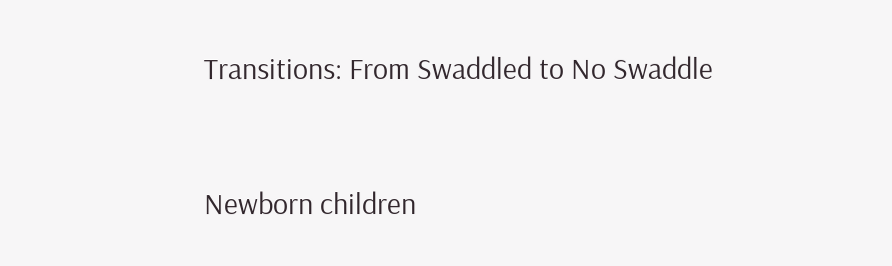Transitions: From Swaddled to No Swaddle


Newborn children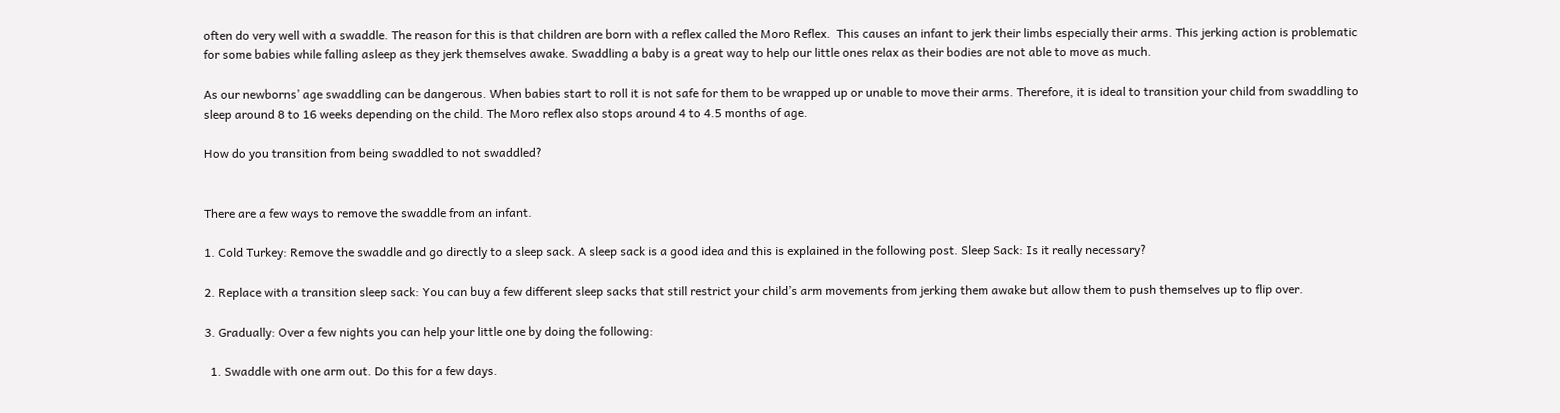often do very well with a swaddle. The reason for this is that children are born with a reflex called the Moro Reflex.  This causes an infant to jerk their limbs especially their arms. This jerking action is problematic for some babies while falling asleep as they jerk themselves awake. Swaddling a baby is a great way to help our little ones relax as their bodies are not able to move as much.

As our newborns’ age swaddling can be dangerous. When babies start to roll it is not safe for them to be wrapped up or unable to move their arms. Therefore, it is ideal to transition your child from swaddling to sleep around 8 to 16 weeks depending on the child. The Moro reflex also stops around 4 to 4.5 months of age.

How do you transition from being swaddled to not swaddled?


There are a few ways to remove the swaddle from an infant.

1. Cold Turkey: Remove the swaddle and go directly to a sleep sack. A sleep sack is a good idea and this is explained in the following post. Sleep Sack: Is it really necessary?

2. Replace with a transition sleep sack: You can buy a few different sleep sacks that still restrict your child’s arm movements from jerking them awake but allow them to push themselves up to flip over.

3. Gradually: Over a few nights you can help your little one by doing the following:

  1. Swaddle with one arm out. Do this for a few days.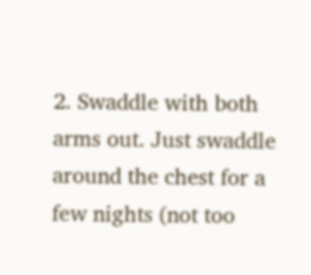2. Swaddle with both arms out. Just swaddle around the chest for a few nights (not too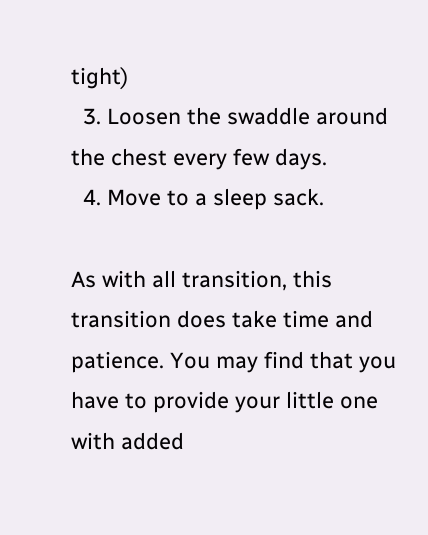tight)
  3. Loosen the swaddle around the chest every few days.
  4. Move to a sleep sack.

As with all transition, this transition does take time and patience. You may find that you have to provide your little one with added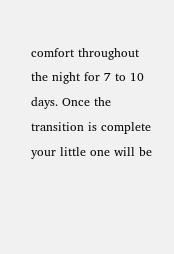comfort throughout the night for 7 to 10 days. Once the transition is complete your little one will be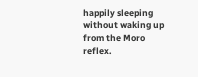happily sleeping without waking up from the Moro reflex.